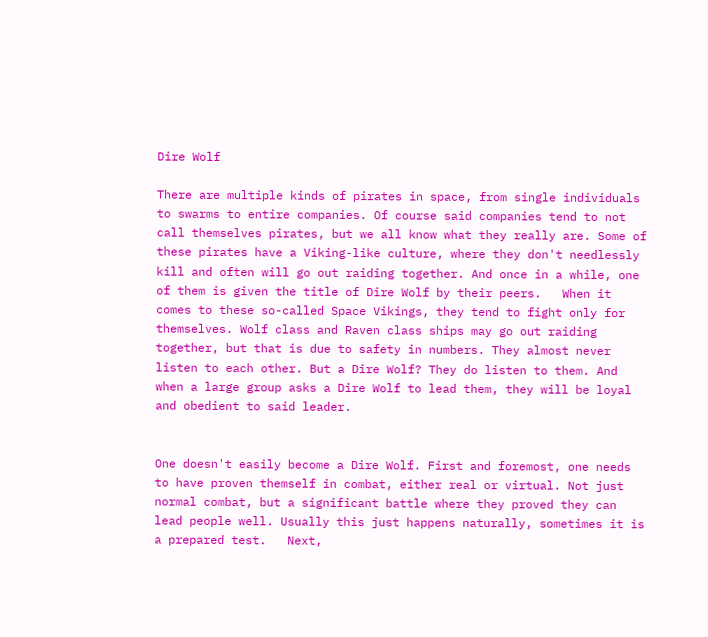Dire Wolf

There are multiple kinds of pirates in space, from single individuals to swarms to entire companies. Of course said companies tend to not call themselves pirates, but we all know what they really are. Some of these pirates have a Viking-like culture, where they don't needlessly kill and often will go out raiding together. And once in a while, one of them is given the title of Dire Wolf by their peers.   When it comes to these so-called Space Vikings, they tend to fight only for themselves. Wolf class and Raven class ships may go out raiding together, but that is due to safety in numbers. They almost never listen to each other. But a Dire Wolf? They do listen to them. And when a large group asks a Dire Wolf to lead them, they will be loyal and obedient to said leader.


One doesn't easily become a Dire Wolf. First and foremost, one needs to have proven themself in combat, either real or virtual. Not just normal combat, but a significant battle where they proved they can lead people well. Usually this just happens naturally, sometimes it is a prepared test.   Next,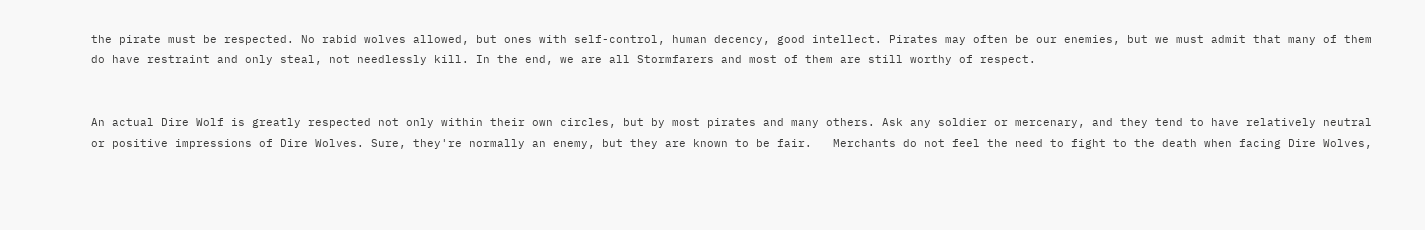the pirate must be respected. No rabid wolves allowed, but ones with self-control, human decency, good intellect. Pirates may often be our enemies, but we must admit that many of them do have restraint and only steal, not needlessly kill. In the end, we are all Stormfarers and most of them are still worthy of respect.


An actual Dire Wolf is greatly respected not only within their own circles, but by most pirates and many others. Ask any soldier or mercenary, and they tend to have relatively neutral or positive impressions of Dire Wolves. Sure, they're normally an enemy, but they are known to be fair.   Merchants do not feel the need to fight to the death when facing Dire Wolves,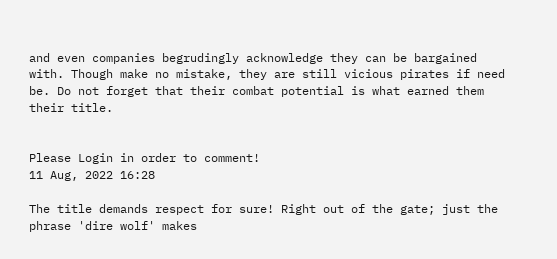and even companies begrudingly acknowledge they can be bargained with. Though make no mistake, they are still vicious pirates if need be. Do not forget that their combat potential is what earned them their title.


Please Login in order to comment!
11 Aug, 2022 16:28

The title demands respect for sure! Right out of the gate; just the phrase 'dire wolf' makes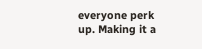everyone perk up. Making it a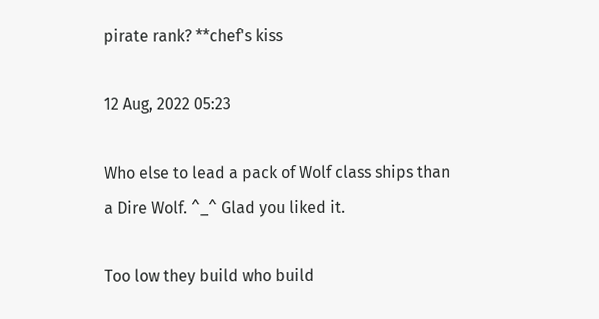pirate rank? **chef's kiss

12 Aug, 2022 05:23

Who else to lead a pack of Wolf class ships than a Dire Wolf. ^_^ Glad you liked it.

Too low they build who build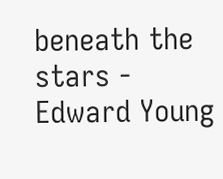beneath the stars - Edward Young